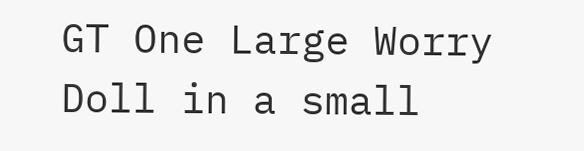GT One Large Worry Doll in a small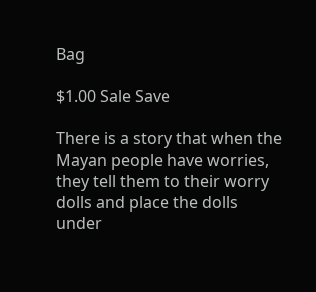Bag

$1.00 Sale Save

There is a story that when the Mayan people have worries, they tell them to their worry dolls and place the dolls under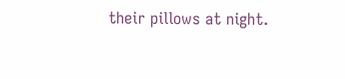their pillows at night.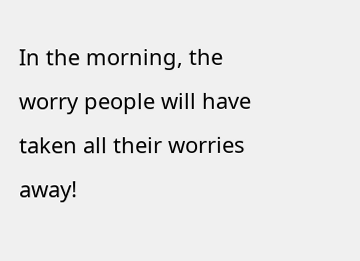In the morning, the worry people will have taken all their worries away!